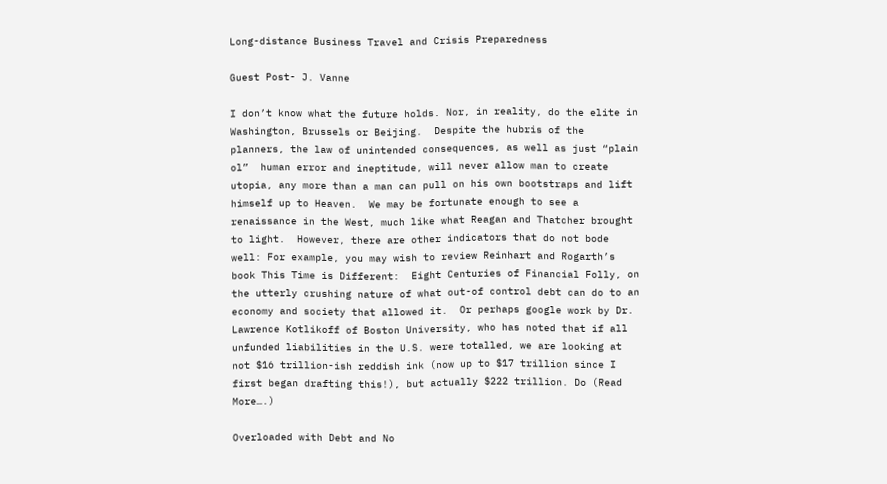Long-distance Business Travel and Crisis Preparedness

Guest Post- J. Vanne

I don’t know what the future holds. Nor, in reality, do the elite in Washington, Brussels or Beijing.  Despite the hubris of the planners, the law of unintended consequences, as well as just “plain ol”  human error and ineptitude, will never allow man to create utopia, any more than a man can pull on his own bootstraps and lift himself up to Heaven.  We may be fortunate enough to see a renaissance in the West, much like what Reagan and Thatcher brought to light.  However, there are other indicators that do not bode well: For example, you may wish to review Reinhart and Rogarth’s book This Time is Different:  Eight Centuries of Financial Folly, on the utterly crushing nature of what out-of control debt can do to an economy and society that allowed it.  Or perhaps google work by Dr. Lawrence Kotlikoff of Boston University, who has noted that if all unfunded liabilities in the U.S. were totalled, we are looking at not $16 trillion-ish reddish ink (now up to $17 trillion since I first began drafting this!), but actually $222 trillion. Do (Read More….)

Overloaded with Debt and No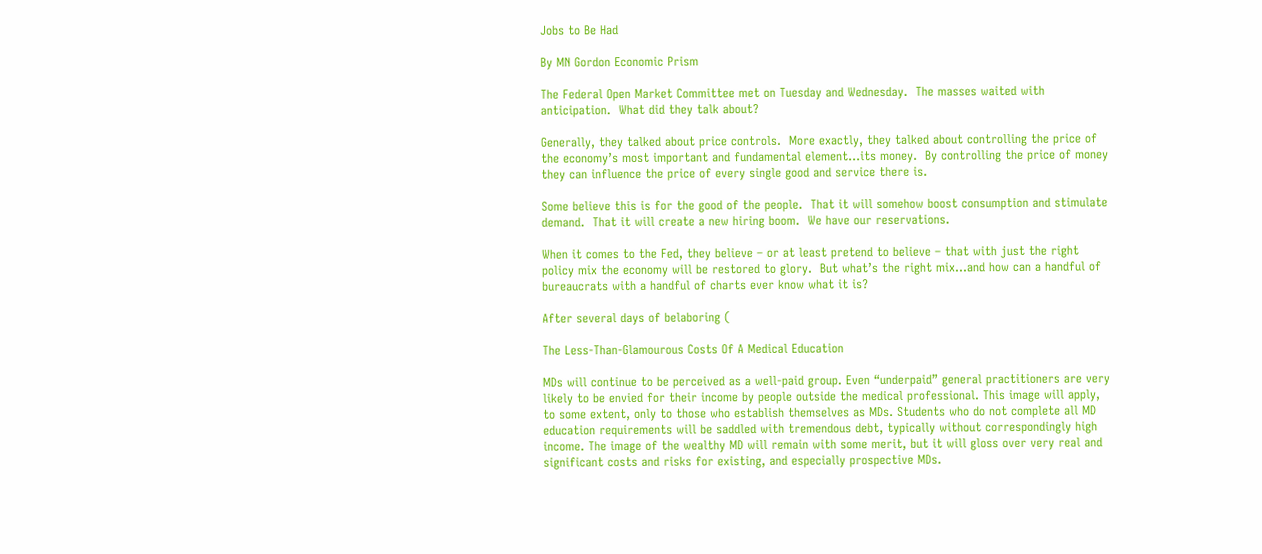Jobs to Be Had

By MN Gordon Economic Prism

The Federal Open Market Committee met on Tuesday and Wednesday.  The masses waited with anticipation.  What did they talk about?

Generally, they talked about price controls.  More exactly, they talked about controlling the price of the economy’s most important and fundamental element…its money.  By controlling the price of money they can influence the price of every single good and service there is.

Some believe this is for the good of the people.  That it will somehow boost consumption and stimulate demand.  That it will create a new hiring boom.  We have our reservations.

When it comes to the Fed, they believe – or at least pretend to believe – that with just the right policy mix the economy will be restored to glory.  But what’s the right mix…and how can a handful of bureaucrats with a handful of charts ever know what it is?

After several days of belaboring (

The Less-Than-Glamourous Costs Of A Medical Education

MDs will continue to be perceived as a well-paid group. Even “underpaid” general practitioners are very likely to be envied for their income by people outside the medical professional. This image will apply, to some extent, only to those who establish themselves as MDs. Students who do not complete all MD education requirements will be saddled with tremendous debt, typically without correspondingly high income. The image of the wealthy MD will remain with some merit, but it will gloss over very real and significant costs and risks for existing, and especially prospective MDs.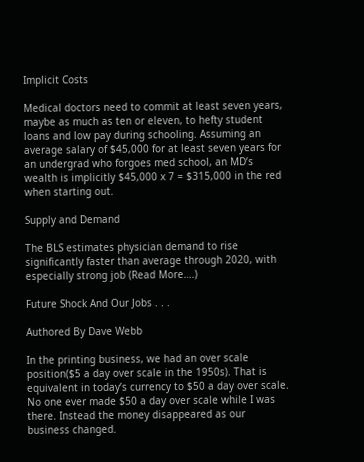Implicit Costs

Medical doctors need to commit at least seven years, maybe as much as ten or eleven, to hefty student loans and low pay during schooling. Assuming an average salary of $45,000 for at least seven years for an undergrad who forgoes med school, an MD’s wealth is implicitly $45,000 x 7 = $315,000 in the red when starting out.

Supply and Demand

The BLS estimates physician demand to rise significantly faster than average through 2020, with especially strong job (Read More….)

Future Shock And Our Jobs . . .

Authored By Dave Webb

In the printing business, we had an over scale position($5 a day over scale in the 1950s). That is equivalent in today’s currency to $50 a day over scale. No one ever made $50 a day over scale while I was there. Instead the money disappeared as our business changed.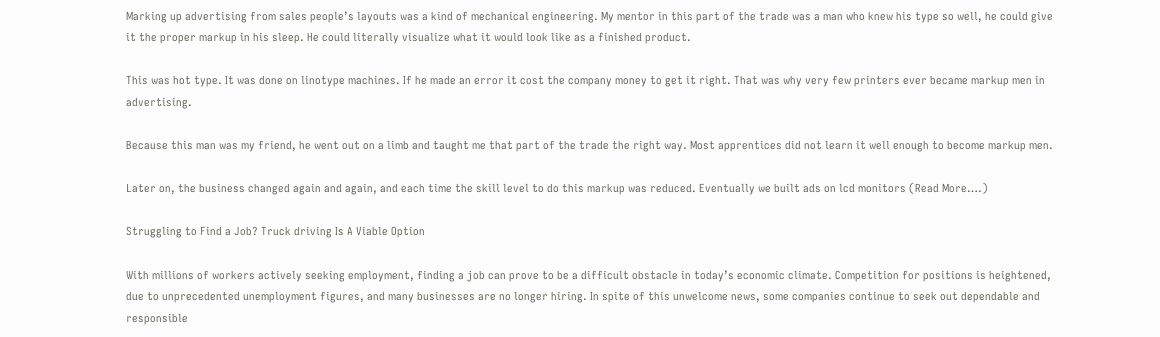Marking up advertising from sales people’s layouts was a kind of mechanical engineering. My mentor in this part of the trade was a man who knew his type so well, he could give it the proper markup in his sleep. He could literally visualize what it would look like as a finished product.

This was hot type. It was done on linotype machines. If he made an error it cost the company money to get it right. That was why very few printers ever became markup men in advertising.

Because this man was my friend, he went out on a limb and taught me that part of the trade the right way. Most apprentices did not learn it well enough to become markup men.

Later on, the business changed again and again, and each time the skill level to do this markup was reduced. Eventually we built ads on lcd monitors (Read More….)

Struggling to Find a Job? Truck driving Is A Viable Option

With millions of workers actively seeking employment, finding a job can prove to be a difficult obstacle in today’s economic climate. Competition for positions is heightened, due to unprecedented unemployment figures, and many businesses are no longer hiring. In spite of this unwelcome news, some companies continue to seek out dependable and responsible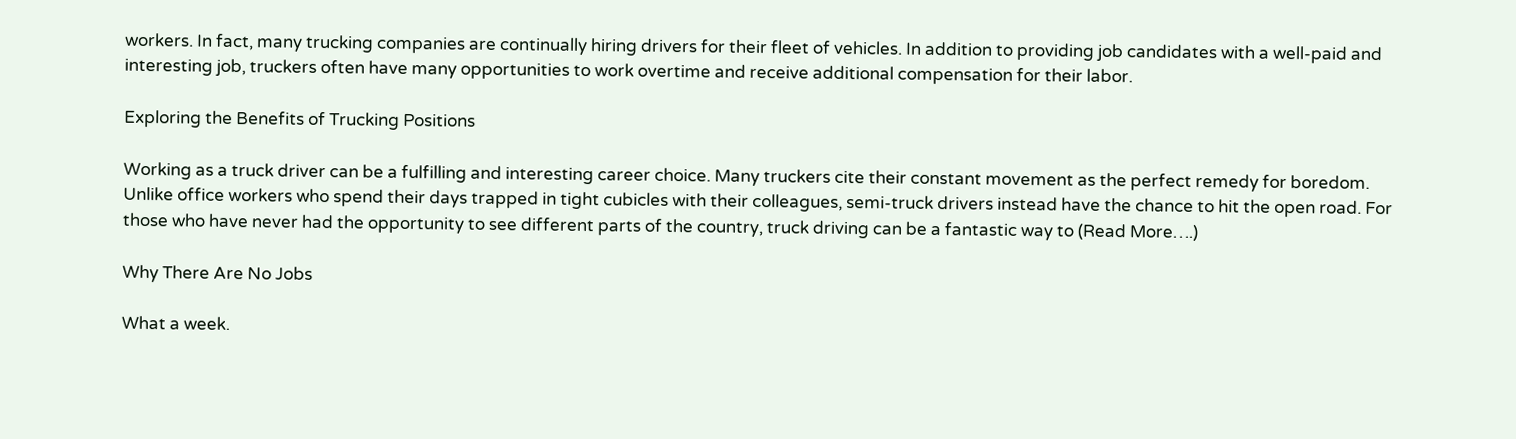workers. In fact, many trucking companies are continually hiring drivers for their fleet of vehicles. In addition to providing job candidates with a well-paid and interesting job, truckers often have many opportunities to work overtime and receive additional compensation for their labor.

Exploring the Benefits of Trucking Positions

Working as a truck driver can be a fulfilling and interesting career choice. Many truckers cite their constant movement as the perfect remedy for boredom. Unlike office workers who spend their days trapped in tight cubicles with their colleagues, semi-truck drivers instead have the chance to hit the open road. For those who have never had the opportunity to see different parts of the country, truck driving can be a fantastic way to (Read More….)

Why There Are No Jobs

What a week.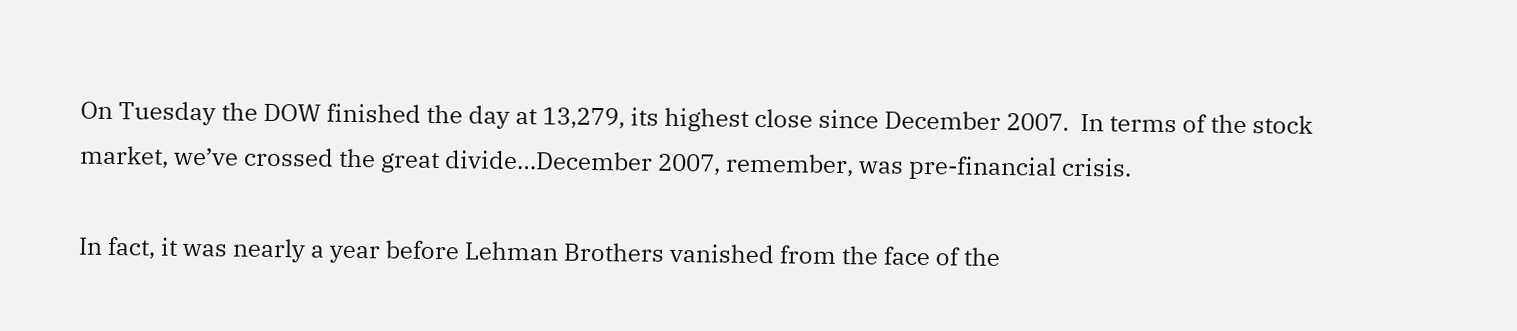On Tuesday the DOW finished the day at 13,279, its highest close since December 2007.  In terms of the stock market, we’ve crossed the great divide…December 2007, remember, was pre-financial crisis.

In fact, it was nearly a year before Lehman Brothers vanished from the face of the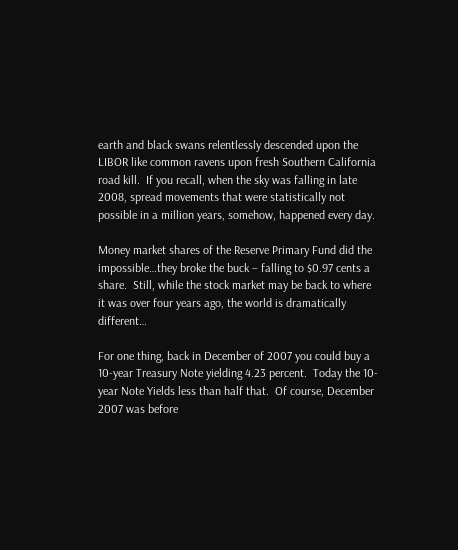earth and black swans relentlessly descended upon the LIBOR like common ravens upon fresh Southern California road kill.  If you recall, when the sky was falling in late 2008, spread movements that were statistically not possible in a million years, somehow, happened every day.

Money market shares of the Reserve Primary Fund did the impossible…they broke the buck – falling to $0.97 cents a share.  Still, while the stock market may be back to where it was over four years ago, the world is dramatically different…

For one thing, back in December of 2007 you could buy a 10-year Treasury Note yielding 4.23 percent.  Today the 10-year Note Yields less than half that.  Of course, December 2007 was before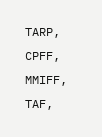TARP, CPFF, MMIFF, TAF,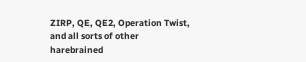ZIRP, QE, QE2, Operation Twist, and all sorts of other harebrained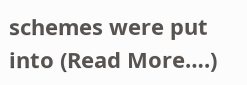schemes were put into (Read More….)